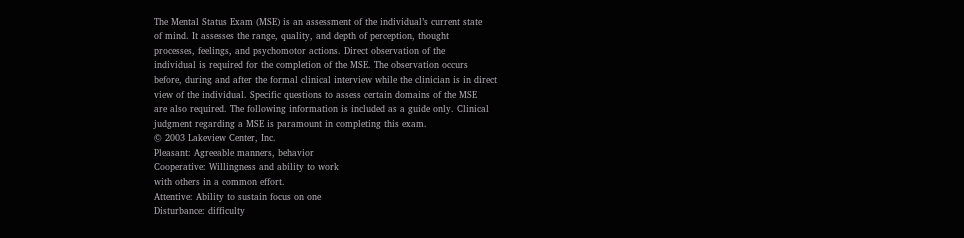The Mental Status Exam (MSE) is an assessment of the individual’s current state
of mind. It assesses the range, quality, and depth of perception, thought
processes, feelings, and psychomotor actions. Direct observation of the
individual is required for the completion of the MSE. The observation occurs
before, during and after the formal clinical interview while the clinician is in direct
view of the individual. Specific questions to assess certain domains of the MSE
are also required. The following information is included as a guide only. Clinical
judgment regarding a MSE is paramount in completing this exam.
© 2003 Lakeview Center, Inc.
Pleasant: Agreeable manners, behavior
Cooperative: Willingness and ability to work
with others in a common effort.
Attentive: Ability to sustain focus on one
Disturbance: difficulty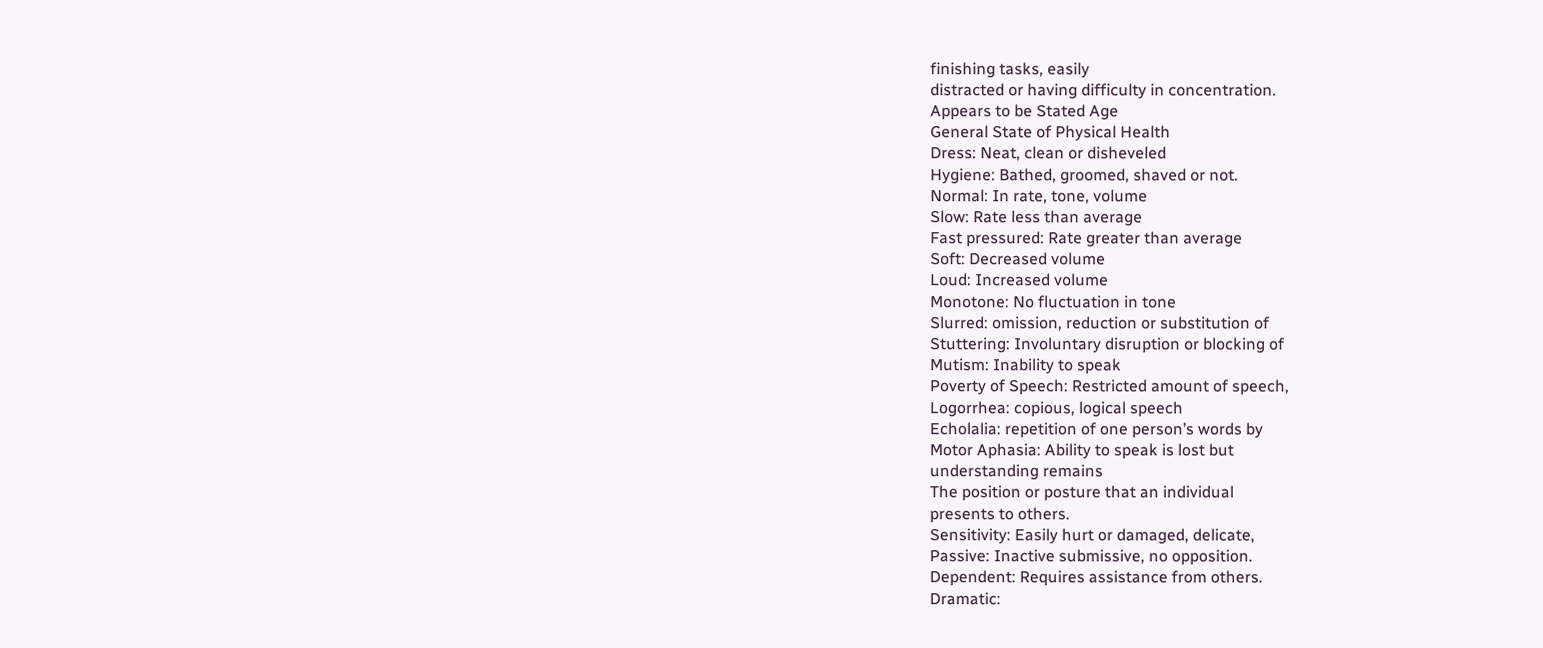finishing tasks, easily
distracted or having difficulty in concentration.
Appears to be Stated Age
General State of Physical Health
Dress: Neat, clean or disheveled
Hygiene: Bathed, groomed, shaved or not.
Normal: In rate, tone, volume
Slow: Rate less than average
Fast pressured: Rate greater than average
Soft: Decreased volume
Loud: Increased volume
Monotone: No fluctuation in tone
Slurred: omission, reduction or substitution of
Stuttering: Involuntary disruption or blocking of
Mutism: Inability to speak
Poverty of Speech: Restricted amount of speech,
Logorrhea: copious, logical speech
Echolalia: repetition of one person’s words by
Motor Aphasia: Ability to speak is lost but
understanding remains
The position or posture that an individual
presents to others.
Sensitivity: Easily hurt or damaged, delicate,
Passive: Inactive submissive, no opposition.
Dependent: Requires assistance from others.
Dramatic: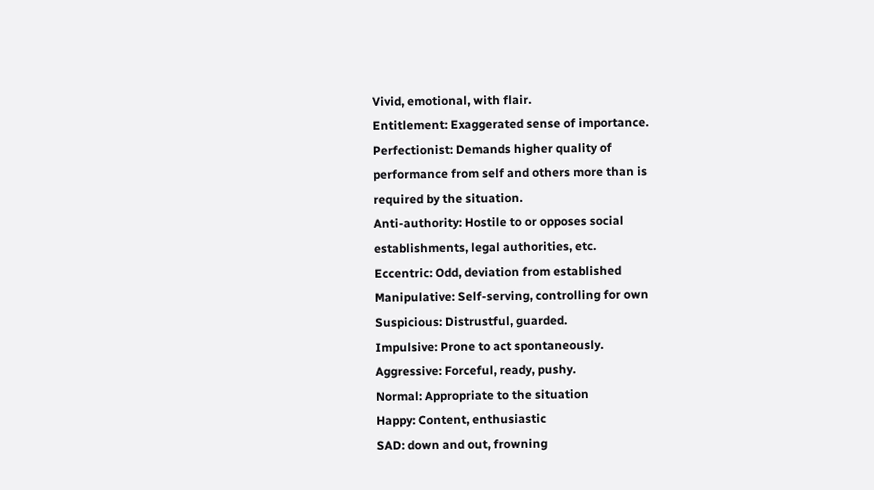Vivid, emotional, with flair.
Entitlement: Exaggerated sense of importance.
Perfectionist: Demands higher quality of
performance from self and others more than is
required by the situation.
Anti-authority: Hostile to or opposes social
establishments, legal authorities, etc.
Eccentric: Odd, deviation from established
Manipulative: Self-serving, controlling for own
Suspicious: Distrustful, guarded.
Impulsive: Prone to act spontaneously.
Aggressive: Forceful, ready, pushy.
Normal: Appropriate to the situation
Happy: Content, enthusiastic
SAD: down and out, frowning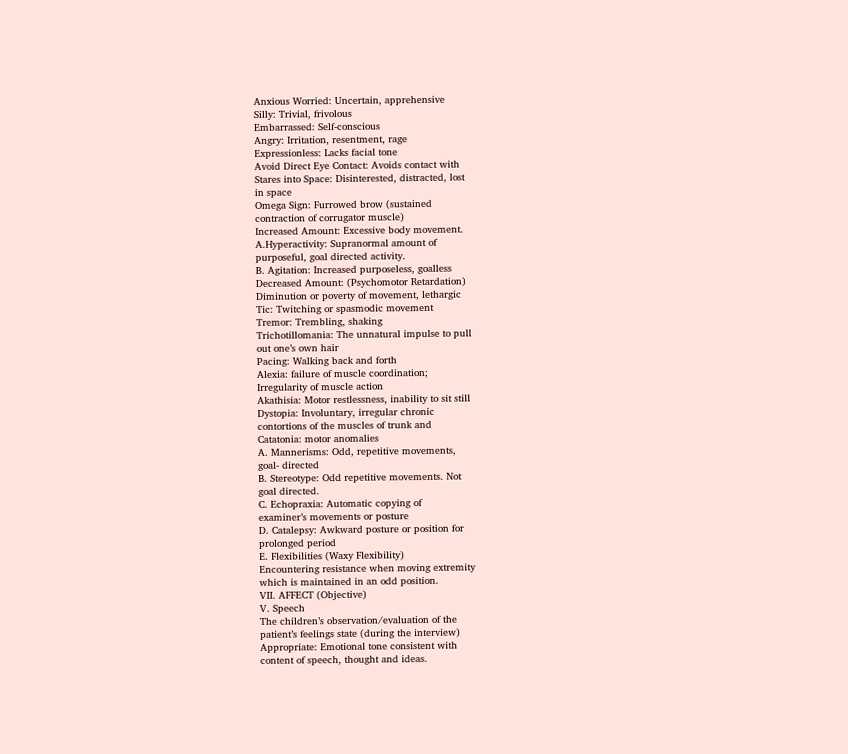Anxious Worried: Uncertain, apprehensive
Silly: Trivial, frivolous
Embarrassed: Self-conscious
Angry: Irritation, resentment, rage
Expressionless: Lacks facial tone
Avoid Direct Eye Contact: Avoids contact with
Stares into Space: Disinterested, distracted, lost
in space
Omega Sign: Furrowed brow (sustained
contraction of corrugator muscle)
Increased Amount: Excessive body movement.
A.Hyperactivity: Supranormal amount of
purposeful, goal directed activity.
B. Agitation: Increased purposeless, goalless
Decreased Amount: (Psychomotor Retardation)
Diminution or poverty of movement, lethargic
Tic: Twitching or spasmodic movement
Tremor: Trembling, shaking
Trichotillomania: The unnatural impulse to pull
out one’s own hair
Pacing: Walking back and forth
Alexia: failure of muscle coordination;
Irregularity of muscle action
Akathisia: Motor restlessness, inability to sit still
Dystopia: Involuntary, irregular chronic
contortions of the muscles of trunk and
Catatonia: motor anomalies
A. Mannerisms: Odd, repetitive movements,
goal- directed
B. Stereotype: Odd repetitive movements. Not
goal directed.
C. Echopraxia: Automatic copying of
examiner’s movements or posture
D. Catalepsy: Awkward posture or position for
prolonged period
E. Flexibilities (Waxy Flexibility)
Encountering resistance when moving extremity
which is maintained in an odd position.
VII. AFFECT (Objective)
V. Speech
The children’s observation/evaluation of the
patient’s feelings state (during the interview)
Appropriate: Emotional tone consistent with
content of speech, thought and ideas.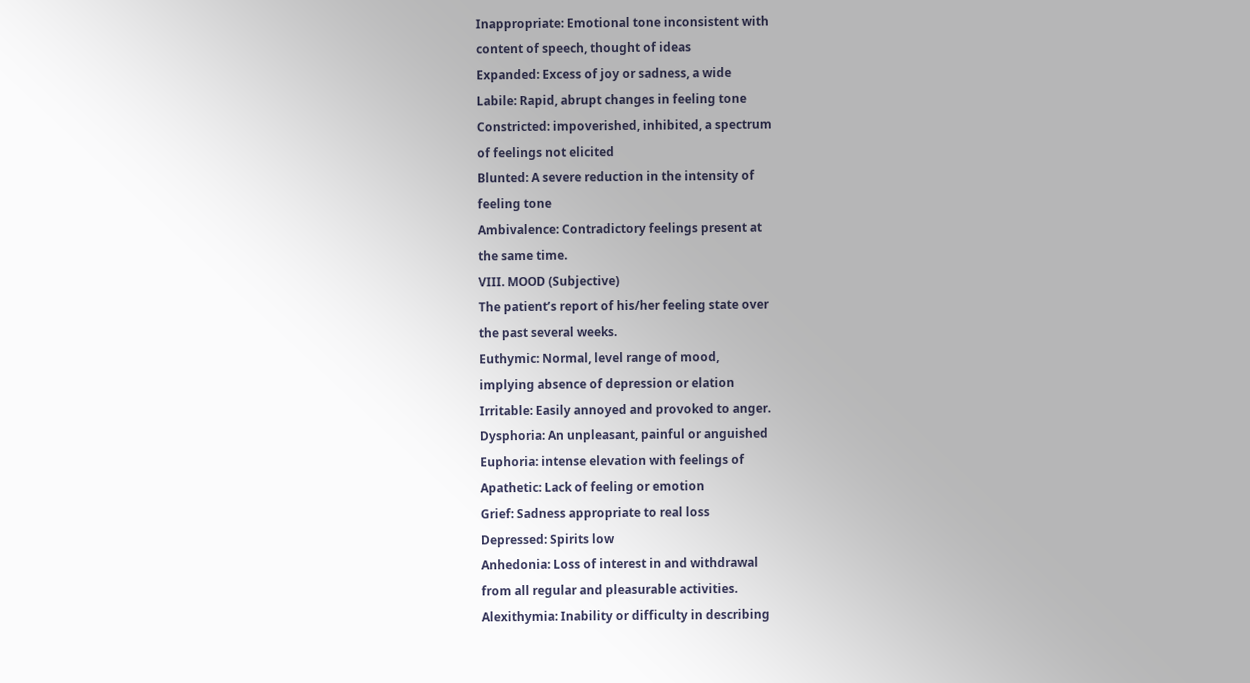Inappropriate: Emotional tone inconsistent with
content of speech, thought of ideas
Expanded: Excess of joy or sadness, a wide
Labile: Rapid, abrupt changes in feeling tone
Constricted: impoverished, inhibited, a spectrum
of feelings not elicited
Blunted: A severe reduction in the intensity of
feeling tone
Ambivalence: Contradictory feelings present at
the same time.
VIII. MOOD (Subjective)
The patient’s report of his/her feeling state over
the past several weeks.
Euthymic: Normal, level range of mood,
implying absence of depression or elation
Irritable: Easily annoyed and provoked to anger.
Dysphoria: An unpleasant, painful or anguished
Euphoria: intense elevation with feelings of
Apathetic: Lack of feeling or emotion
Grief: Sadness appropriate to real loss
Depressed: Spirits low
Anhedonia: Loss of interest in and withdrawal
from all regular and pleasurable activities.
Alexithymia: Inability or difficulty in describing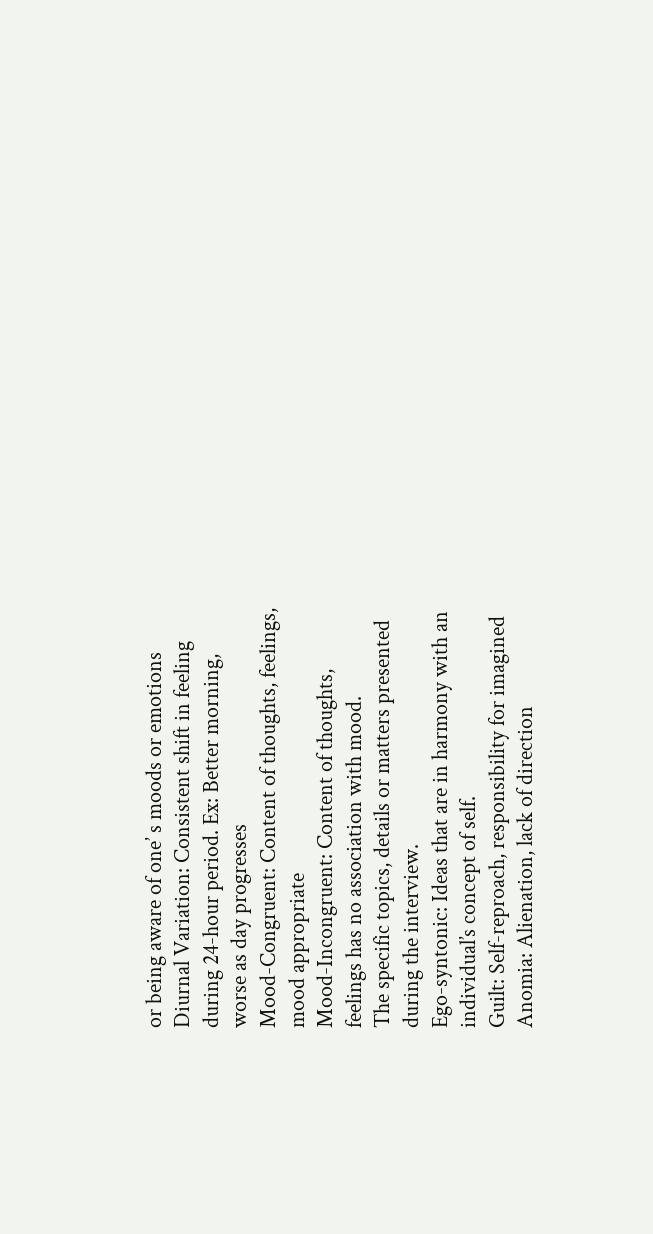or being aware of one’ s moods or emotions
Diurnal Variation: Consistent shift in feeling
during 24-hour period. Ex: Better morning,
worse as day progresses
Mood-Congruent: Content of thoughts, feelings,
mood appropriate
Mood-Incongruent: Content of thoughts,
feelings has no association with mood.
The specific topics, details or matters presented
during the interview.
Ego-syntonic: Ideas that are in harmony with an
individual’s concept of self.
Guilt: Self-reproach, responsibility for imagined
Anomia: Alienation, lack of direction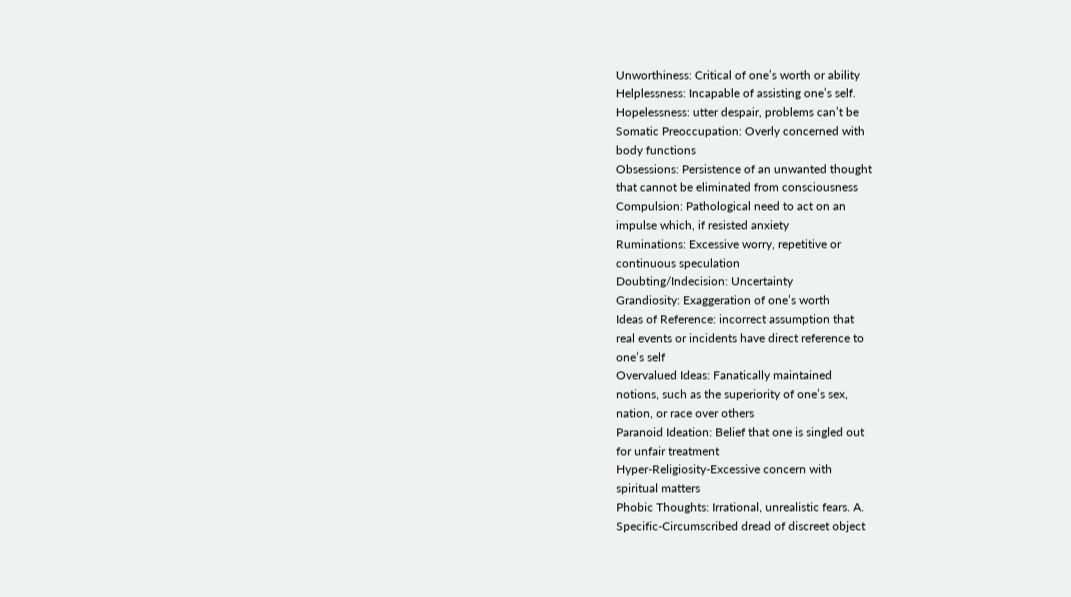Unworthiness: Critical of one’s worth or ability
Helplessness: Incapable of assisting one’s self.
Hopelessness: utter despair, problems can’t be
Somatic Preoccupation: Overly concerned with
body functions
Obsessions: Persistence of an unwanted thought
that cannot be eliminated from consciousness
Compulsion: Pathological need to act on an
impulse which, if resisted anxiety
Ruminations: Excessive worry, repetitive or
continuous speculation
Doubting/Indecision: Uncertainty
Grandiosity: Exaggeration of one’s worth
Ideas of Reference: incorrect assumption that
real events or incidents have direct reference to
one’s self
Overvalued Ideas: Fanatically maintained
notions, such as the superiority of one’s sex,
nation, or race over others
Paranoid Ideation: Belief that one is singled out
for unfair treatment
Hyper-Religiosity-Excessive concern with
spiritual matters
Phobic Thoughts: Irrational, unrealistic fears. A.
Specific-Circumscribed dread of discreet object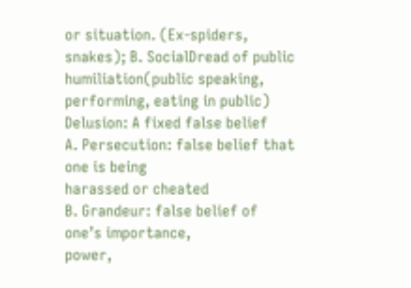or situation. (Ex-spiders, snakes); B. SocialDread of public humiliation(public speaking,
performing, eating in public)
Delusion: A fixed false belief
A. Persecution: false belief that one is being
harassed or cheated
B. Grandeur: false belief of one’s importance,
power,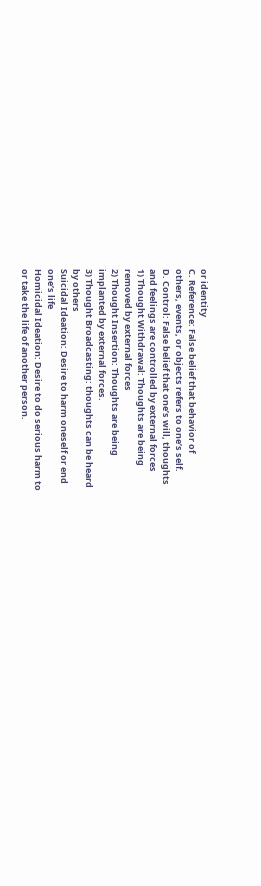or identity
C. Reference: False belief that behavior of
others, events, or objects refers to one’s self.
D. Control: False belief that one’s will, thoughts
and feelings are controlled by external forces
1) Thought Withdrawal: Thoughts are being
removed by external forces
2) Thought Insertion: Thoughts are being
implanted by external forces.
3) Thought Broadcasting: thoughts can be heard
by others
Suicidal Ideation: Desire to harm oneself or end
one’s life
Homicidal Ideation: Desire to do serious harm to
or take the life of another person.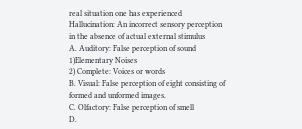real situation one has experienced
Hallucination: An incorrect sensory perception
in the absence of actual external stimulus
A. Auditory: False perception of sound
1)Elementary Noises
2) Complete: Voices or words
B. Visual: False perception of eight consisting of
formed and unformed images.
C. Olfactory: False perception of smell
D.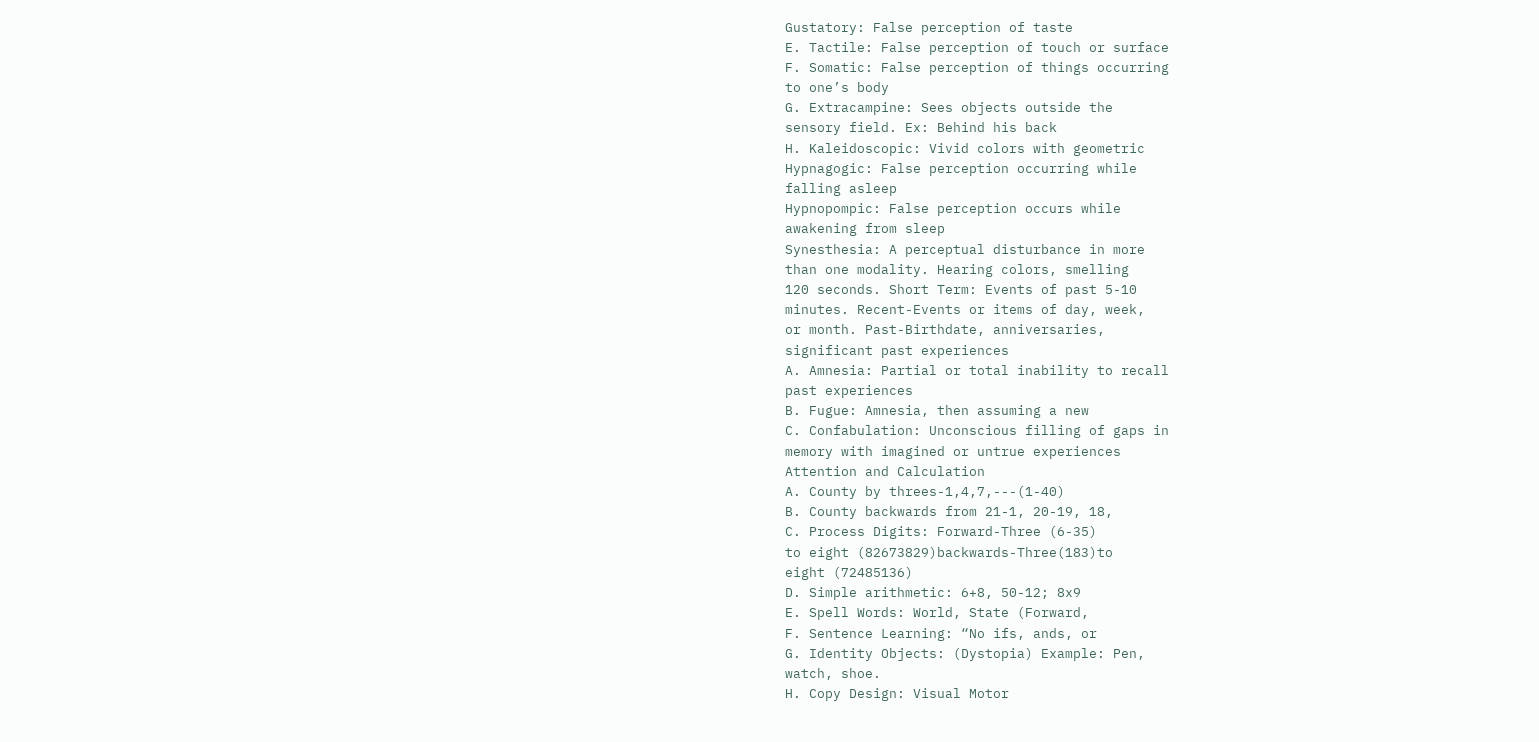Gustatory: False perception of taste
E. Tactile: False perception of touch or surface
F. Somatic: False perception of things occurring
to one’s body
G. Extracampine: Sees objects outside the
sensory field. Ex: Behind his back
H. Kaleidoscopic: Vivid colors with geometric
Hypnagogic: False perception occurring while
falling asleep
Hypnopompic: False perception occurs while
awakening from sleep
Synesthesia: A perceptual disturbance in more
than one modality. Hearing colors, smelling
120 seconds. Short Term: Events of past 5-10
minutes. Recent-Events or items of day, week,
or month. Past-Birthdate, anniversaries,
significant past experiences
A. Amnesia: Partial or total inability to recall
past experiences
B. Fugue: Amnesia, then assuming a new
C. Confabulation: Unconscious filling of gaps in
memory with imagined or untrue experiences
Attention and Calculation
A. County by threes-1,4,7,---(1-40)
B. County backwards from 21-1, 20-19, 18,
C. Process Digits: Forward-Three (6-35)
to eight (82673829)backwards-Three(183)to
eight (72485136)
D. Simple arithmetic: 6+8, 50-12; 8x9
E. Spell Words: World, State (Forward,
F. Sentence Learning: “No ifs, ands, or
G. Identity Objects: (Dystopia) Example: Pen,
watch, shoe.
H. Copy Design: Visual Motor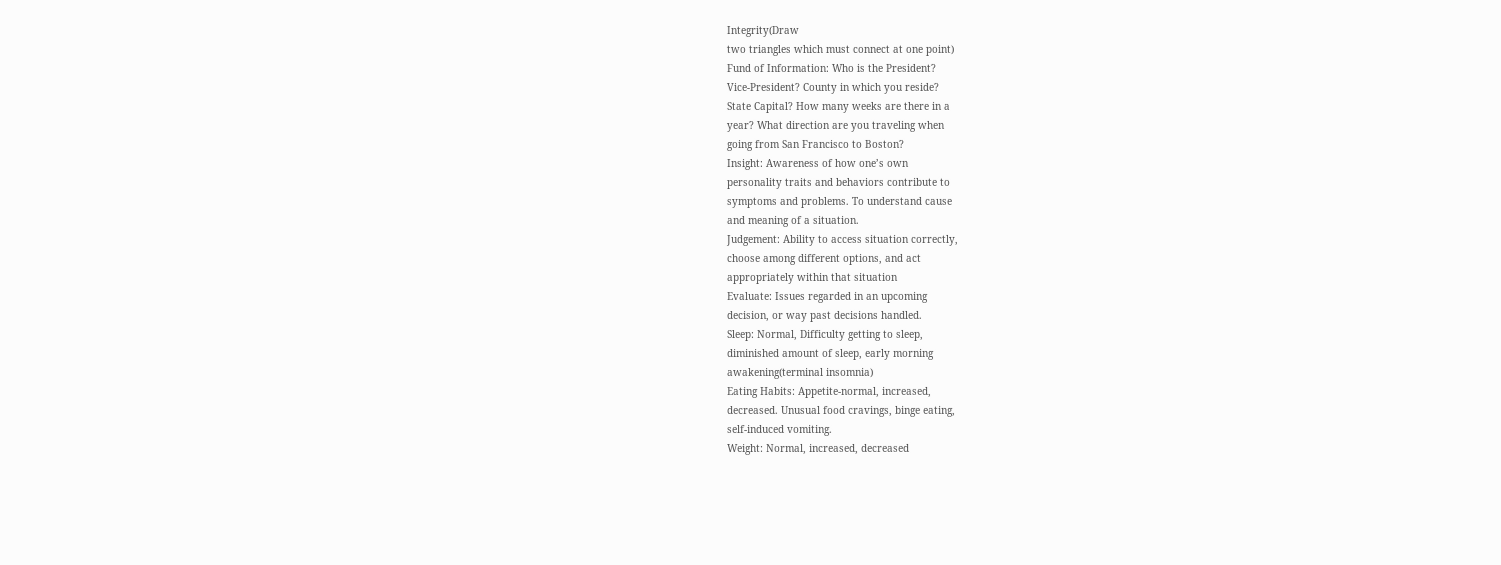Integrity(Draw
two triangles which must connect at one point)
Fund of Information: Who is the President?
Vice-President? County in which you reside?
State Capital? How many weeks are there in a
year? What direction are you traveling when
going from San Francisco to Boston?
Insight: Awareness of how one’s own
personality traits and behaviors contribute to
symptoms and problems. To understand cause
and meaning of a situation.
Judgement: Ability to access situation correctly,
choose among different options, and act
appropriately within that situation
Evaluate: Issues regarded in an upcoming
decision, or way past decisions handled.
Sleep: Normal, Difficulty getting to sleep,
diminished amount of sleep, early morning
awakening(terminal insomnia)
Eating Habits: Appetite-normal, increased,
decreased. Unusual food cravings, binge eating,
self-induced vomiting.
Weight: Normal, increased, decreased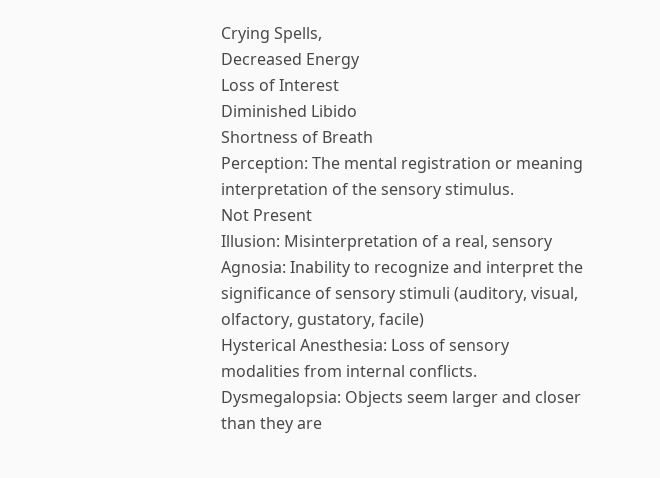Crying Spells,
Decreased Energy
Loss of Interest
Diminished Libido
Shortness of Breath
Perception: The mental registration or meaning
interpretation of the sensory stimulus.
Not Present
Illusion: Misinterpretation of a real, sensory
Agnosia: Inability to recognize and interpret the
significance of sensory stimuli (auditory, visual,
olfactory, gustatory, facile)
Hysterical Anesthesia: Loss of sensory
modalities from internal conflicts.
Dysmegalopsia: Objects seem larger and closer
than they are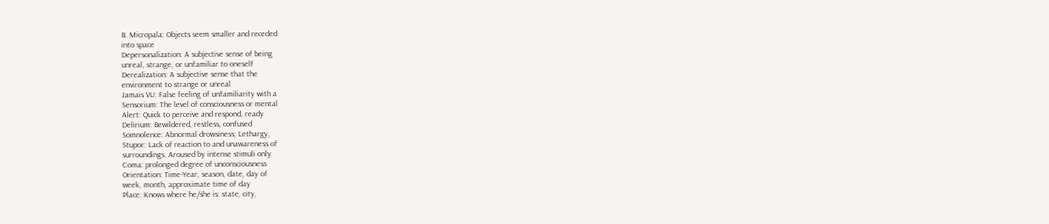B. Micropala: Objects seem smaller and receded
into space
Depersonalization: A subjective sense of being
unreal, strange, or unfamiliar to oneself
Derealization: A subjective sense that the
environment to strange or unreal
Jamais VU: False feeling of unfamiliarity with a
Sensorium: The level of consciousness or mental
Alert: Quick to perceive and respond, ready
Delirium: Bewildered, restless, confused
Somnolence: Abnormal drowsiness; Lethargy,
Stupor: Lack of reaction to and unawareness of
surroundings. Aroused by intense stimuli only
Coma: prolonged degree of unconsciousness
Orientation: Time-Year, season, date, day of
week, month, approximate time of day
Place: Knows where he/she is: state, city,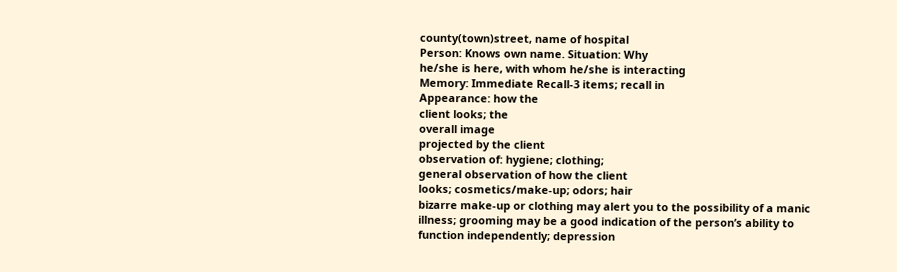county(town)street, name of hospital
Person: Knows own name. Situation: Why
he/she is here, with whom he/she is interacting
Memory: Immediate Recall-3 items; recall in
Appearance: how the
client looks; the
overall image
projected by the client
observation of: hygiene; clothing;
general observation of how the client
looks; cosmetics/make-up; odors; hair
bizarre make-up or clothing may alert you to the possibility of a manic
illness; grooming may be a good indication of the person’s ability to
function independently; depression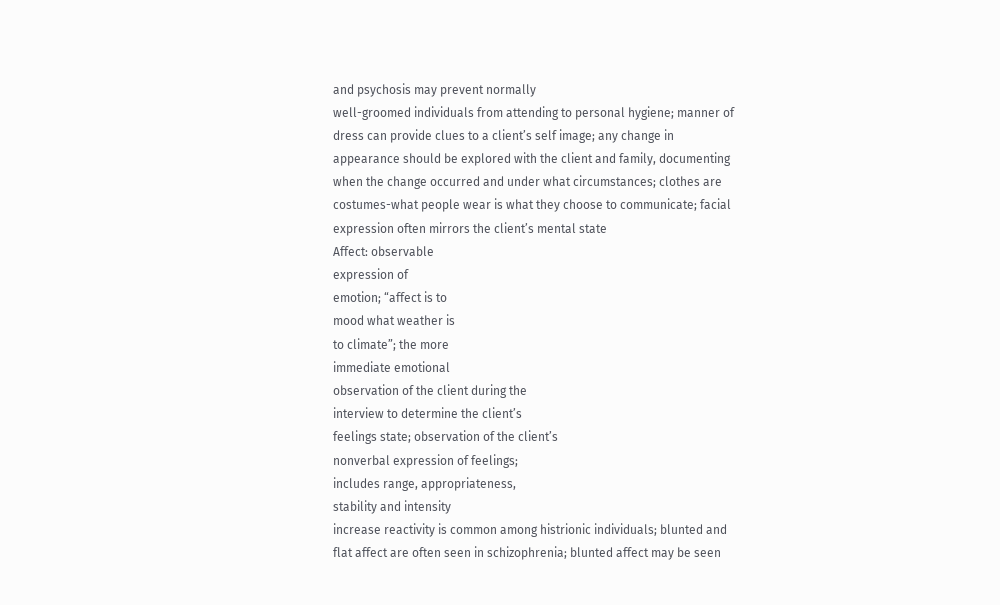and psychosis may prevent normally
well-groomed individuals from attending to personal hygiene; manner of
dress can provide clues to a client’s self image; any change in
appearance should be explored with the client and family, documenting
when the change occurred and under what circumstances; clothes are
costumes-what people wear is what they choose to communicate; facial
expression often mirrors the client’s mental state
Affect: observable
expression of
emotion; “affect is to
mood what weather is
to climate”; the more
immediate emotional
observation of the client during the
interview to determine the client’s
feelings state; observation of the client’s
nonverbal expression of feelings;
includes range, appropriateness,
stability and intensity
increase reactivity is common among histrionic individuals; blunted and
flat affect are often seen in schizophrenia; blunted affect may be seen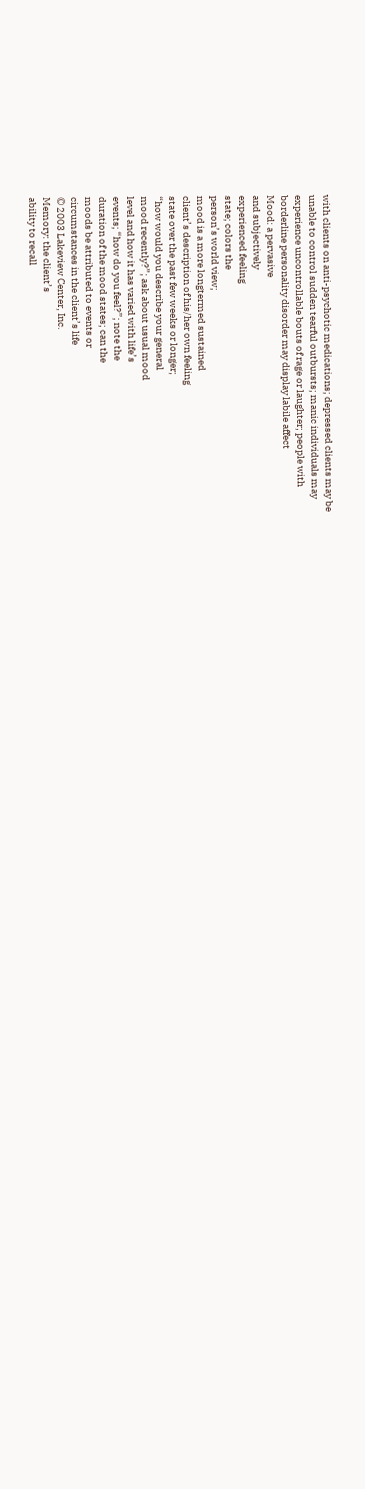with clients on anti-psychotic medications; depressed clients may be
unable to control sudden tearful outbursts; manic individuals may
experience uncontrollable bouts of rage or laughter; people with
borderline personality disorder may display labile affect
Mood: a pervasive
and subjectively
experienced feeling
state; colors the
person’s world view;
mood is a more longtermed sustained
client’s description of his/her own feeling
state over the past few weeks or longer;
“how would you describe your general
mood recently?”; ask about usual mood
level and how it has varied with life’s
events; “how do you feel?”; note the
duration of the mood states; can the
moods be attributed to events or
circumstances in the client’s life
© 2003 Lakeview Center, Inc.
Memory: the client’s
ability to recall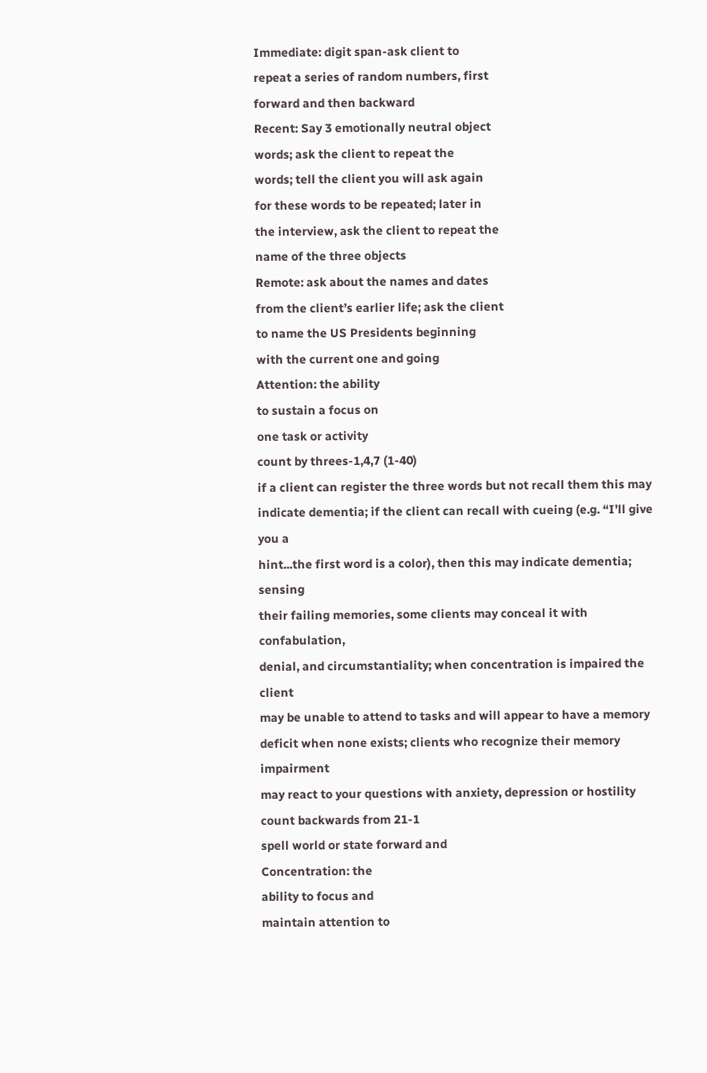Immediate: digit span-ask client to
repeat a series of random numbers, first
forward and then backward
Recent: Say 3 emotionally neutral object
words; ask the client to repeat the
words; tell the client you will ask again
for these words to be repeated; later in
the interview, ask the client to repeat the
name of the three objects
Remote: ask about the names and dates
from the client’s earlier life; ask the client
to name the US Presidents beginning
with the current one and going
Attention: the ability
to sustain a focus on
one task or activity
count by threes-1,4,7 (1-40)
if a client can register the three words but not recall them this may
indicate dementia; if the client can recall with cueing (e.g. “I’ll give you a
hint...the first word is a color), then this may indicate dementia; sensing
their failing memories, some clients may conceal it with confabulation,
denial, and circumstantiality; when concentration is impaired the client
may be unable to attend to tasks and will appear to have a memory
deficit when none exists; clients who recognize their memory impairment
may react to your questions with anxiety, depression or hostility
count backwards from 21-1
spell world or state forward and
Concentration: the
ability to focus and
maintain attention to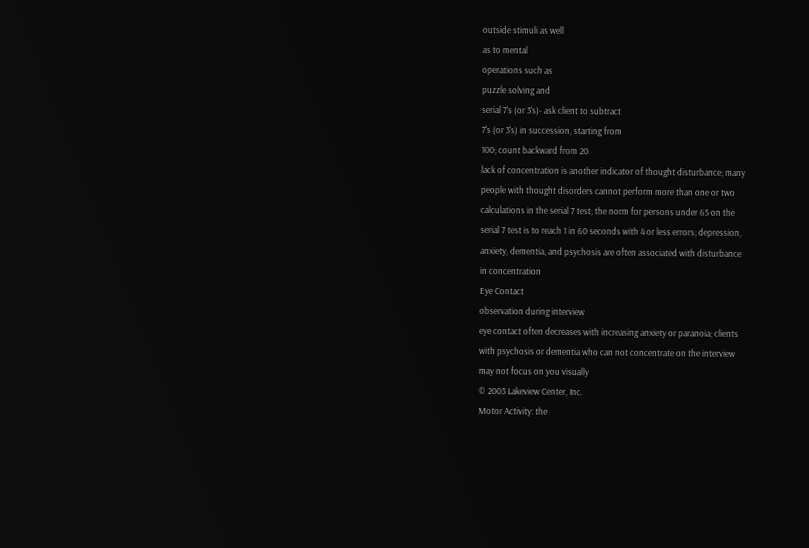outside stimuli as well
as to mental
operations such as
puzzle solving and
serial 7's (or 3's)- ask client to subtract
7's (or 3's) in succession, starting from
100; count backward from 20
lack of concentration is another indicator of thought disturbance; many
people with thought disorders cannot perform more than one or two
calculations in the serial 7 test; the norm for persons under 65 on the
serial 7 test is to reach 1 in 60 seconds with 4 or less errors; depression,
anxiety, dementia, and psychosis are often associated with disturbance
in concentration
Eye Contact
observation during interview
eye contact often decreases with increasing anxiety or paranoia; clients
with psychosis or dementia who can not concentrate on the interview
may not focus on you visually
© 2003 Lakeview Center, Inc.
Motor Activity: the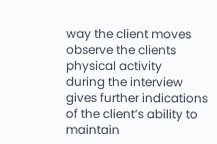way the client moves
observe the clients physical activity
during the interview
gives further indications of the client’s ability to maintain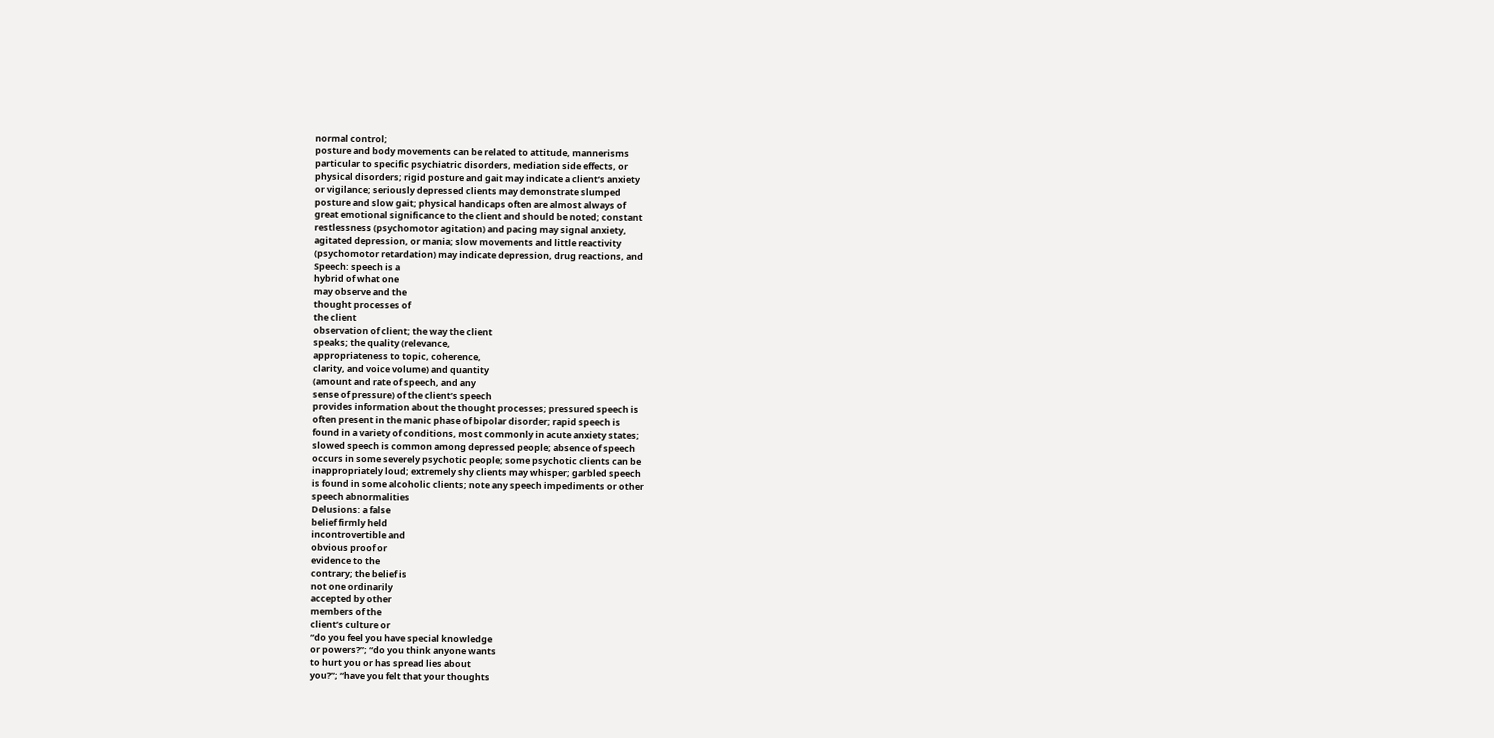normal control;
posture and body movements can be related to attitude, mannerisms
particular to specific psychiatric disorders, mediation side effects, or
physical disorders; rigid posture and gait may indicate a client’s anxiety
or vigilance; seriously depressed clients may demonstrate slumped
posture and slow gait; physical handicaps often are almost always of
great emotional significance to the client and should be noted; constant
restlessness (psychomotor agitation) and pacing may signal anxiety,
agitated depression, or mania; slow movements and little reactivity
(psychomotor retardation) may indicate depression, drug reactions, and
Speech: speech is a
hybrid of what one
may observe and the
thought processes of
the client
observation of client; the way the client
speaks; the quality (relevance,
appropriateness to topic, coherence,
clarity, and voice volume) and quantity
(amount and rate of speech, and any
sense of pressure) of the client’s speech
provides information about the thought processes; pressured speech is
often present in the manic phase of bipolar disorder; rapid speech is
found in a variety of conditions, most commonly in acute anxiety states;
slowed speech is common among depressed people; absence of speech
occurs in some severely psychotic people; some psychotic clients can be
inappropriately loud; extremely shy clients may whisper; garbled speech
is found in some alcoholic clients; note any speech impediments or other
speech abnormalities
Delusions: a false
belief firmly held
incontrovertible and
obvious proof or
evidence to the
contrary; the belief is
not one ordinarily
accepted by other
members of the
client’s culture or
“do you feel you have special knowledge
or powers?”; “do you think anyone wants
to hurt you or has spread lies about
you?”; “have you felt that your thoughts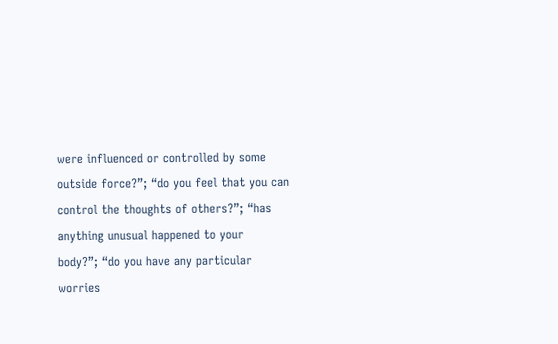were influenced or controlled by some
outside force?”; “do you feel that you can
control the thoughts of others?”; “has
anything unusual happened to your
body?”; “do you have any particular
worries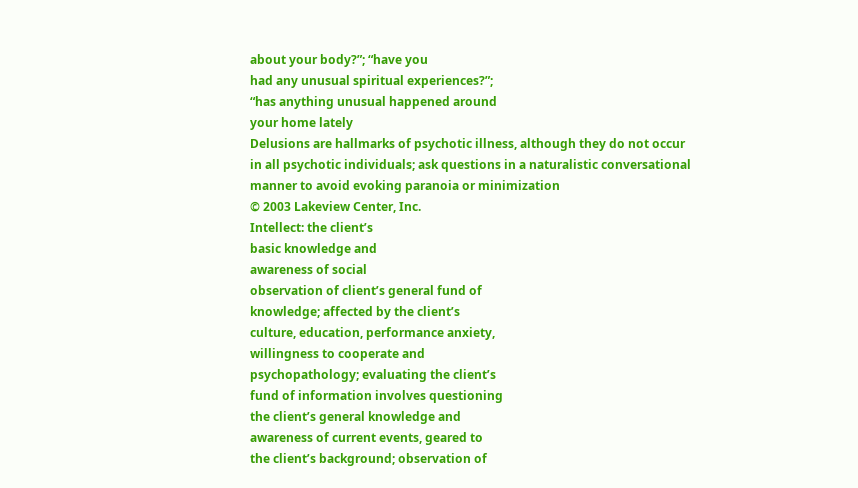about your body?”; “have you
had any unusual spiritual experiences?”;
“has anything unusual happened around
your home lately
Delusions are hallmarks of psychotic illness, although they do not occur
in all psychotic individuals; ask questions in a naturalistic conversational
manner to avoid evoking paranoia or minimization
© 2003 Lakeview Center, Inc.
Intellect: the client’s
basic knowledge and
awareness of social
observation of client’s general fund of
knowledge; affected by the client’s
culture, education, performance anxiety,
willingness to cooperate and
psychopathology; evaluating the client’s
fund of information involves questioning
the client’s general knowledge and
awareness of current events, geared to
the client’s background; observation of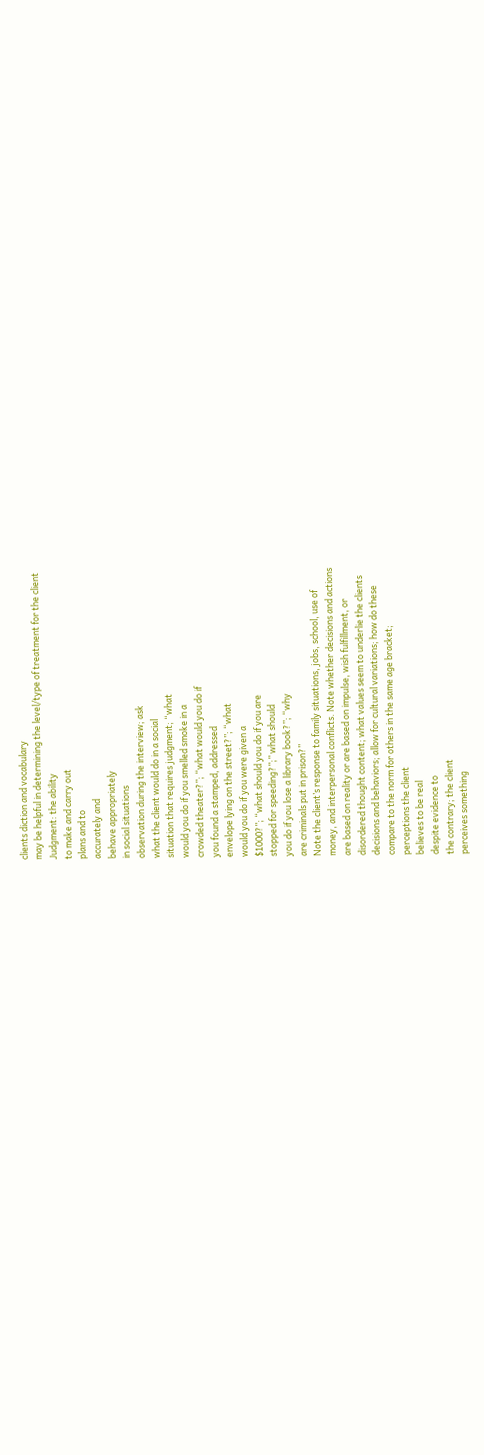clients diction and vocabulary
may be helpful in determining the level/type of treatment for the client
Judgment: the ability
to make and carry out
plans and to
accurately and
behave appropriately
in social situations
observation during the interview; ask
what the client would do in a social
situation that requires judgment; “what
would you do if you smelled smoke in a
crowded theater?”; “what would you do if
you found a stamped, addressed
envelope lying on the street?”; “what
would you do if you were given a
$1000?”; “what should you do if you are
stopped for speeding?”;” what should
you do if you lose a library book?”; “why
are criminals put in prison?”
Note the client’s response to family situations, jobs, school, use of
money, and interpersonal conflicts. Note whether decisions and actions
are based on reality or are based on impulse, wish fulfillment, or
disordered thought content; what values seem to underlie the clients
decisions and behaviors; allow for cultural variations; how do these
compare to the norm for others in the same age bracket;
perceptions the client
believes to be real
despite evidence to
the contrary; the client
perceives something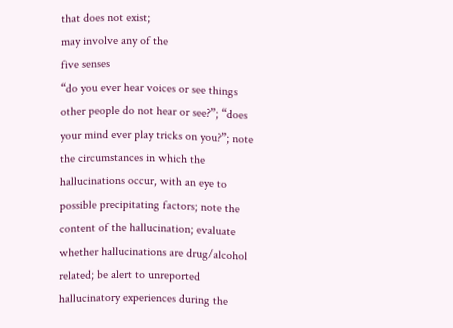that does not exist;
may involve any of the
five senses
“do you ever hear voices or see things
other people do not hear or see?”; “does
your mind ever play tricks on you?”; note
the circumstances in which the
hallucinations occur, with an eye to
possible precipitating factors; note the
content of the hallucination; evaluate
whether hallucinations are drug/alcohol
related; be alert to unreported
hallucinatory experiences during the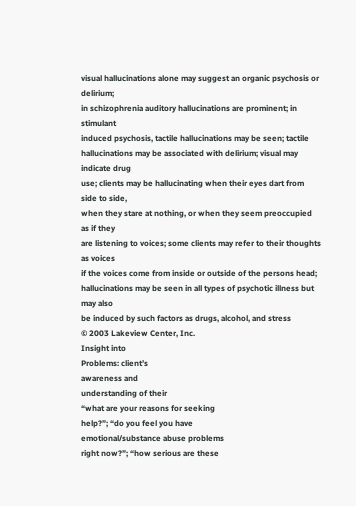visual hallucinations alone may suggest an organic psychosis or delirium;
in schizophrenia auditory hallucinations are prominent; in stimulant
induced psychosis, tactile hallucinations may be seen; tactile
hallucinations may be associated with delirium; visual may indicate drug
use; clients may be hallucinating when their eyes dart from side to side,
when they stare at nothing, or when they seem preoccupied as if they
are listening to voices; some clients may refer to their thoughts as voices
if the voices come from inside or outside of the persons head;
hallucinations may be seen in all types of psychotic illness but may also
be induced by such factors as drugs, alcohol, and stress
© 2003 Lakeview Center, Inc.
Insight into
Problems: client’s
awareness and
understanding of their
“what are your reasons for seeking
help?”; “do you feel you have
emotional/substance abuse problems
right now?”; “how serious are these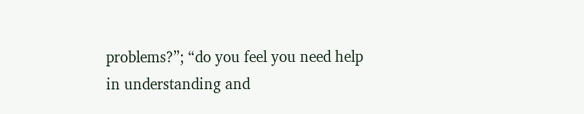problems?”; “do you feel you need help
in understanding and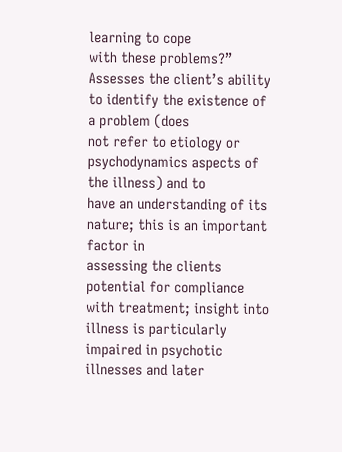learning to cope
with these problems?”
Assesses the client’s ability to identify the existence of a problem (does
not refer to etiology or psychodynamics aspects of the illness) and to
have an understanding of its nature; this is an important factor in
assessing the clients potential for compliance with treatment; insight into
illness is particularly impaired in psychotic illnesses and later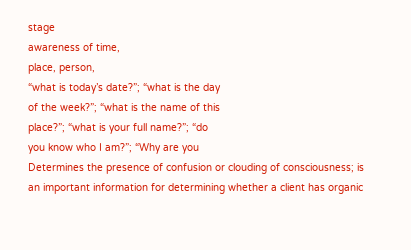stage
awareness of time,
place, person,
“what is today’s date?”; “what is the day
of the week?”; “what is the name of this
place?”; “what is your full name?”; “do
you know who I am?”; “Why are you
Determines the presence of confusion or clouding of consciousness; is
an important information for determining whether a client has organic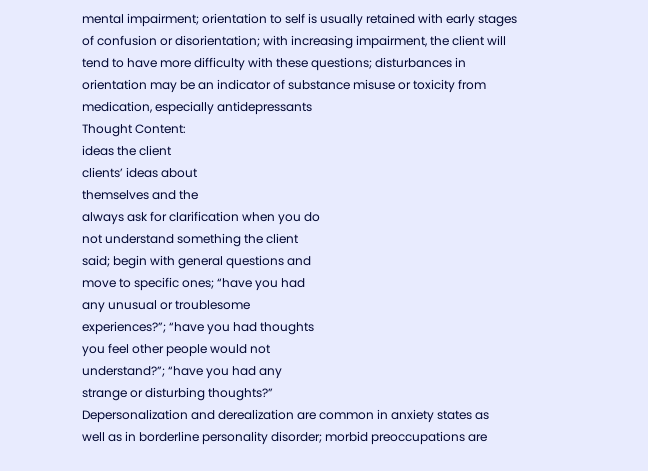mental impairment; orientation to self is usually retained with early stages
of confusion or disorientation; with increasing impairment, the client will
tend to have more difficulty with these questions; disturbances in
orientation may be an indicator of substance misuse or toxicity from
medication, especially antidepressants
Thought Content:
ideas the client
clients’ ideas about
themselves and the
always ask for clarification when you do
not understand something the client
said; begin with general questions and
move to specific ones; “have you had
any unusual or troublesome
experiences?”; “have you had thoughts
you feel other people would not
understand?”; “have you had any
strange or disturbing thoughts?”
Depersonalization and derealization are common in anxiety states as
well as in borderline personality disorder; morbid preoccupations are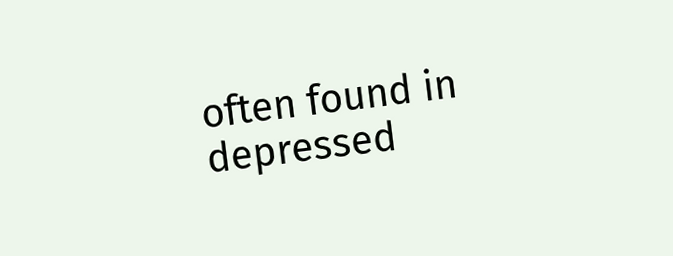often found in depressed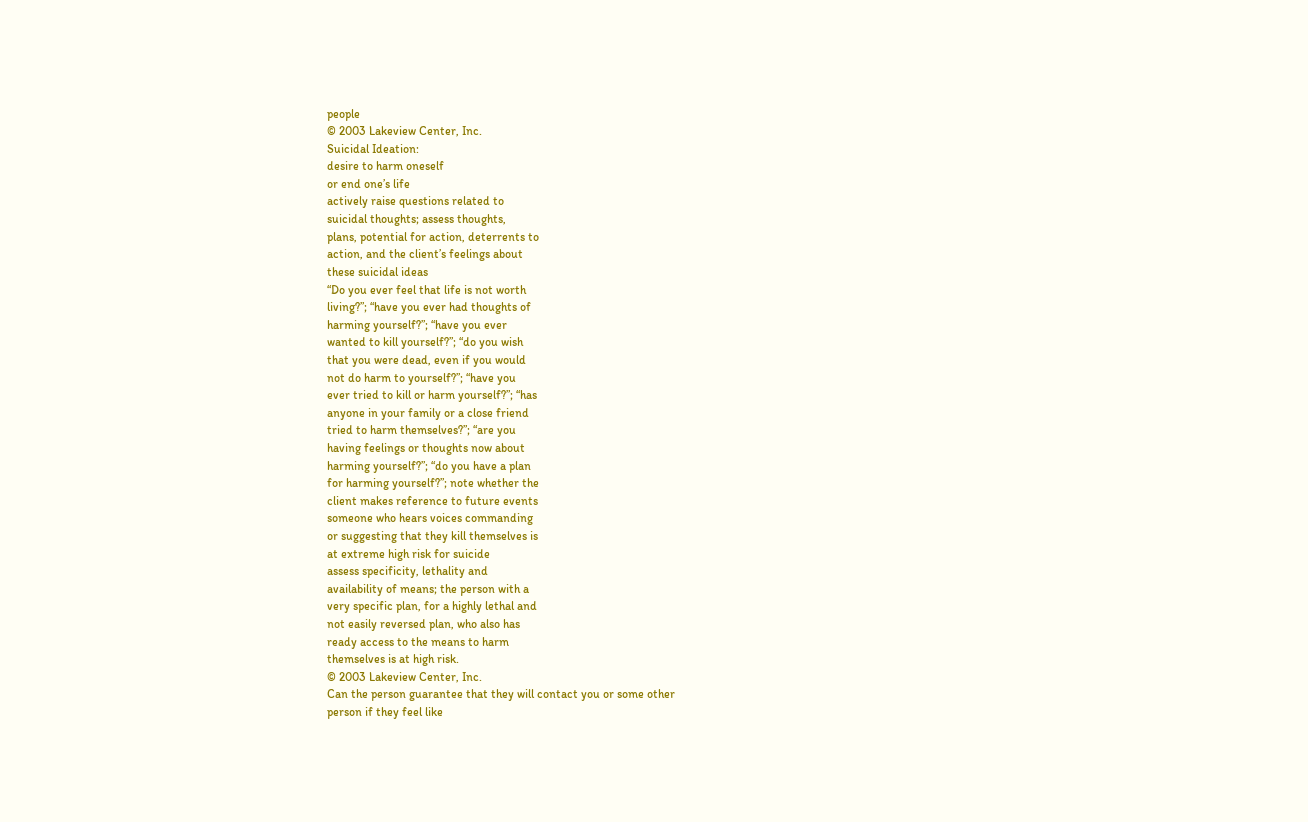people
© 2003 Lakeview Center, Inc.
Suicidal Ideation:
desire to harm oneself
or end one’s life
actively raise questions related to
suicidal thoughts; assess thoughts,
plans, potential for action, deterrents to
action, and the client’s feelings about
these suicidal ideas
“Do you ever feel that life is not worth
living?”; “have you ever had thoughts of
harming yourself?”; “have you ever
wanted to kill yourself?”; “do you wish
that you were dead, even if you would
not do harm to yourself?”; “have you
ever tried to kill or harm yourself?”; “has
anyone in your family or a close friend
tried to harm themselves?”; “are you
having feelings or thoughts now about
harming yourself?”; “do you have a plan
for harming yourself?”; note whether the
client makes reference to future events
someone who hears voices commanding
or suggesting that they kill themselves is
at extreme high risk for suicide
assess specificity, lethality and
availability of means; the person with a
very specific plan, for a highly lethal and
not easily reversed plan, who also has
ready access to the means to harm
themselves is at high risk.
© 2003 Lakeview Center, Inc.
Can the person guarantee that they will contact you or some other
person if they feel like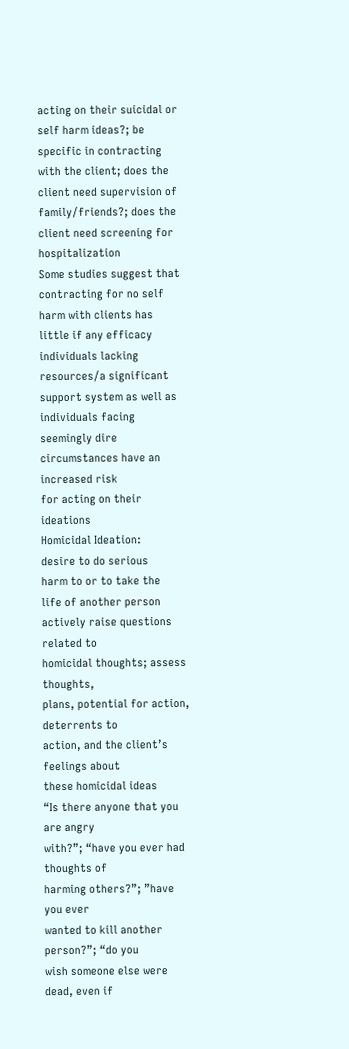acting on their suicidal or self harm ideas?; be
specific in contracting with the client; does the client need supervision of
family/friends?; does the client need screening for hospitalization
Some studies suggest that contracting for no self harm with clients has
little if any efficacy
individuals lacking resources/a significant support system as well as
individuals facing seemingly dire circumstances have an increased risk
for acting on their ideations
Homicidal Ideation:
desire to do serious
harm to or to take the
life of another person
actively raise questions related to
homicidal thoughts; assess thoughts,
plans, potential for action, deterrents to
action, and the client’s feelings about
these homicidal ideas
“Is there anyone that you are angry
with?”; “have you ever had thoughts of
harming others?”; ”have you ever
wanted to kill another person?”; “do you
wish someone else were dead, even if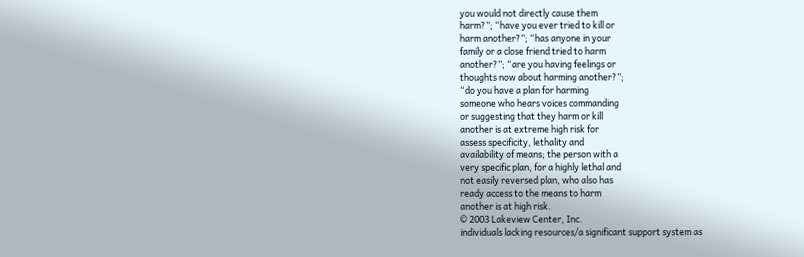you would not directly cause them
harm?”; “have you ever tried to kill or
harm another?”; “has anyone in your
family or a close friend tried to harm
another?”; “are you having feelings or
thoughts now about harming another?”;
“do you have a plan for harming
someone who hears voices commanding
or suggesting that they harm or kill
another is at extreme high risk for
assess specificity, lethality and
availability of means; the person with a
very specific plan, for a highly lethal and
not easily reversed plan, who also has
ready access to the means to harm
another is at high risk.
© 2003 Lakeview Center, Inc.
individuals lacking resources/a significant support system as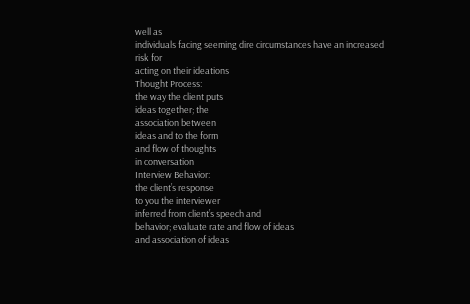well as
individuals facing seeming dire circumstances have an increased risk for
acting on their ideations
Thought Process:
the way the client puts
ideas together; the
association between
ideas and to the form
and flow of thoughts
in conversation
Interview Behavior:
the client’s response
to you the interviewer
inferred from client’s speech and
behavior; evaluate rate and flow of ideas
and association of ideas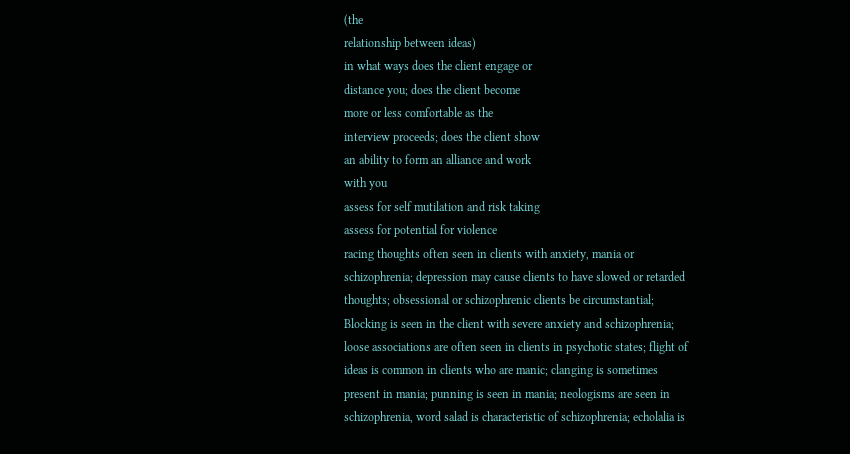(the
relationship between ideas)
in what ways does the client engage or
distance you; does the client become
more or less comfortable as the
interview proceeds; does the client show
an ability to form an alliance and work
with you
assess for self mutilation and risk taking
assess for potential for violence
racing thoughts often seen in clients with anxiety, mania or
schizophrenia; depression may cause clients to have slowed or retarded
thoughts; obsessional or schizophrenic clients be circumstantial;
Blocking is seen in the client with severe anxiety and schizophrenia;
loose associations are often seen in clients in psychotic states; flight of
ideas is common in clients who are manic; clanging is sometimes
present in mania; punning is seen in mania; neologisms are seen in
schizophrenia, word salad is characteristic of schizophrenia; echolalia is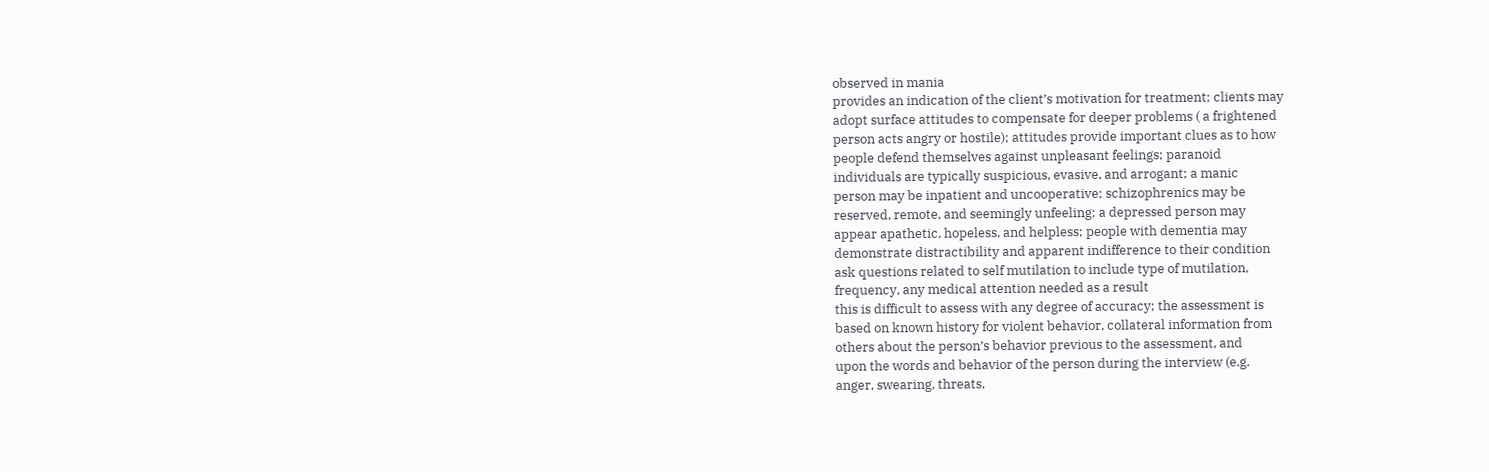observed in mania
provides an indication of the client’s motivation for treatment; clients may
adopt surface attitudes to compensate for deeper problems ( a frightened
person acts angry or hostile); attitudes provide important clues as to how
people defend themselves against unpleasant feelings; paranoid
individuals are typically suspicious, evasive, and arrogant; a manic
person may be inpatient and uncooperative; schizophrenics may be
reserved, remote, and seemingly unfeeling; a depressed person may
appear apathetic, hopeless, and helpless; people with dementia may
demonstrate distractibility and apparent indifference to their condition
ask questions related to self mutilation to include type of mutilation,
frequency, any medical attention needed as a result
this is difficult to assess with any degree of accuracy; the assessment is
based on known history for violent behavior, collateral information from
others about the person’s behavior previous to the assessment, and
upon the words and behavior of the person during the interview (e.g.
anger, swearing, threats,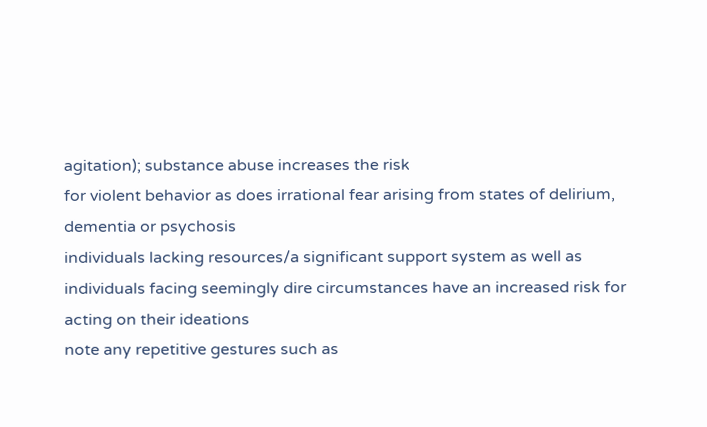agitation); substance abuse increases the risk
for violent behavior as does irrational fear arising from states of delirium,
dementia or psychosis
individuals lacking resources/a significant support system as well as
individuals facing seemingly dire circumstances have an increased risk for
acting on their ideations
note any repetitive gestures such as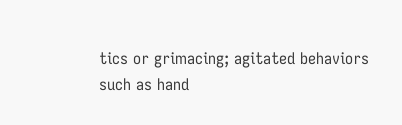tics or grimacing; agitated behaviors
such as hand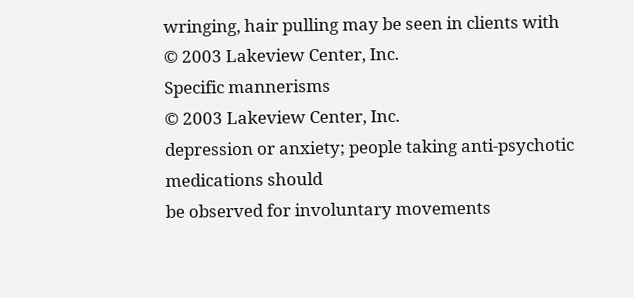wringing, hair pulling may be seen in clients with
© 2003 Lakeview Center, Inc.
Specific mannerisms
© 2003 Lakeview Center, Inc.
depression or anxiety; people taking anti-psychotic medications should
be observed for involuntary movements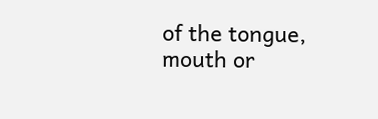of the tongue, mouth or